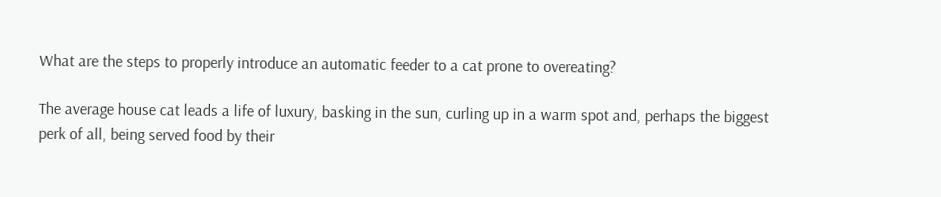What are the steps to properly introduce an automatic feeder to a cat prone to overeating?

The average house cat leads a life of luxury, basking in the sun, curling up in a warm spot and, perhaps the biggest perk of all, being served food by their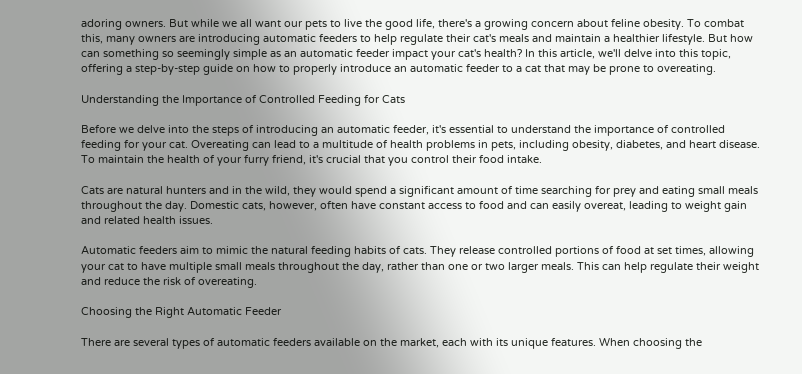adoring owners. But while we all want our pets to live the good life, there's a growing concern about feline obesity. To combat this, many owners are introducing automatic feeders to help regulate their cat's meals and maintain a healthier lifestyle. But how can something so seemingly simple as an automatic feeder impact your cat's health? In this article, we'll delve into this topic, offering a step-by-step guide on how to properly introduce an automatic feeder to a cat that may be prone to overeating.

Understanding the Importance of Controlled Feeding for Cats

Before we delve into the steps of introducing an automatic feeder, it's essential to understand the importance of controlled feeding for your cat. Overeating can lead to a multitude of health problems in pets, including obesity, diabetes, and heart disease. To maintain the health of your furry friend, it's crucial that you control their food intake.

Cats are natural hunters and in the wild, they would spend a significant amount of time searching for prey and eating small meals throughout the day. Domestic cats, however, often have constant access to food and can easily overeat, leading to weight gain and related health issues.

Automatic feeders aim to mimic the natural feeding habits of cats. They release controlled portions of food at set times, allowing your cat to have multiple small meals throughout the day, rather than one or two larger meals. This can help regulate their weight and reduce the risk of overeating.

Choosing the Right Automatic Feeder

There are several types of automatic feeders available on the market, each with its unique features. When choosing the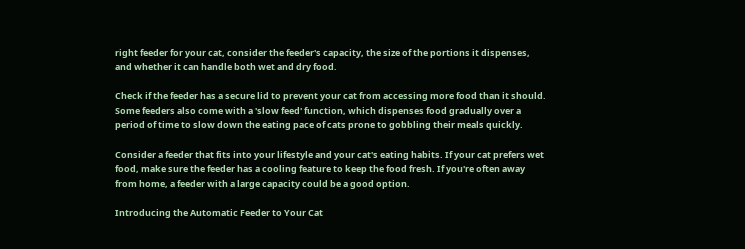right feeder for your cat, consider the feeder's capacity, the size of the portions it dispenses, and whether it can handle both wet and dry food.

Check if the feeder has a secure lid to prevent your cat from accessing more food than it should. Some feeders also come with a 'slow feed' function, which dispenses food gradually over a period of time to slow down the eating pace of cats prone to gobbling their meals quickly.

Consider a feeder that fits into your lifestyle and your cat's eating habits. If your cat prefers wet food, make sure the feeder has a cooling feature to keep the food fresh. If you're often away from home, a feeder with a large capacity could be a good option.

Introducing the Automatic Feeder to Your Cat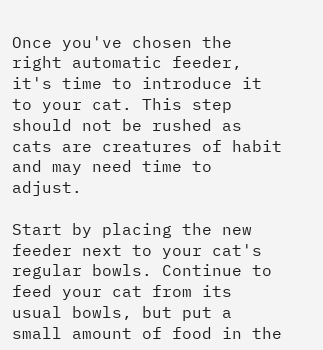Once you've chosen the right automatic feeder, it's time to introduce it to your cat. This step should not be rushed as cats are creatures of habit and may need time to adjust.

Start by placing the new feeder next to your cat's regular bowls. Continue to feed your cat from its usual bowls, but put a small amount of food in the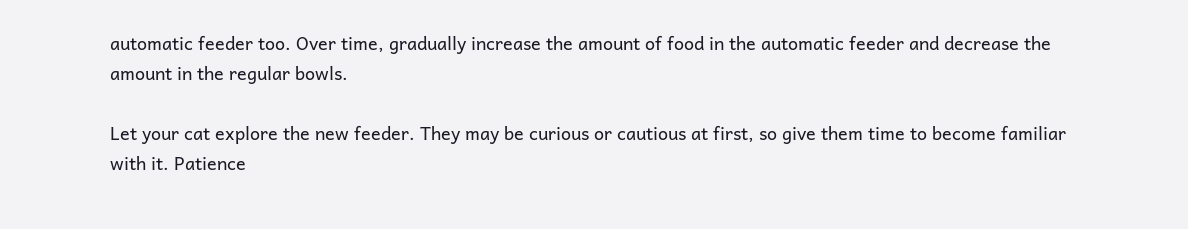automatic feeder too. Over time, gradually increase the amount of food in the automatic feeder and decrease the amount in the regular bowls.

Let your cat explore the new feeder. They may be curious or cautious at first, so give them time to become familiar with it. Patience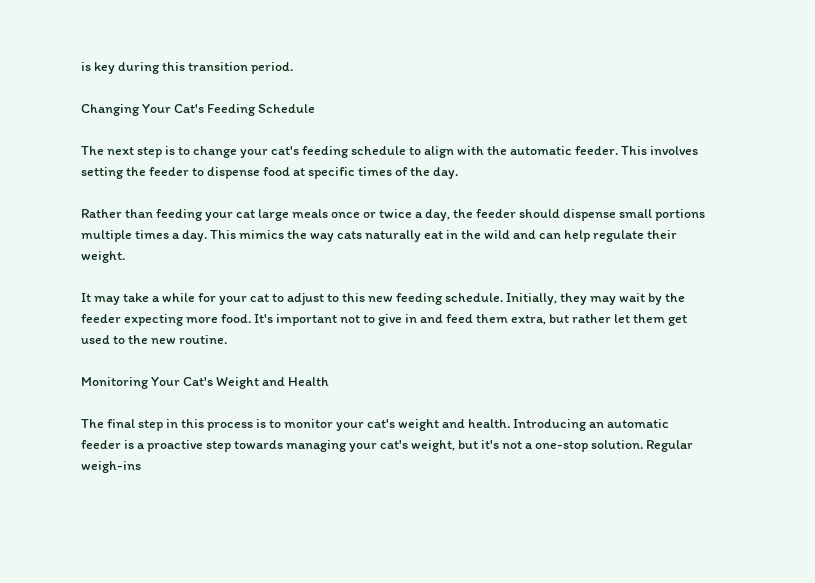is key during this transition period.

Changing Your Cat's Feeding Schedule

The next step is to change your cat's feeding schedule to align with the automatic feeder. This involves setting the feeder to dispense food at specific times of the day.

Rather than feeding your cat large meals once or twice a day, the feeder should dispense small portions multiple times a day. This mimics the way cats naturally eat in the wild and can help regulate their weight.

It may take a while for your cat to adjust to this new feeding schedule. Initially, they may wait by the feeder expecting more food. It's important not to give in and feed them extra, but rather let them get used to the new routine.

Monitoring Your Cat's Weight and Health

The final step in this process is to monitor your cat's weight and health. Introducing an automatic feeder is a proactive step towards managing your cat's weight, but it's not a one-stop solution. Regular weigh-ins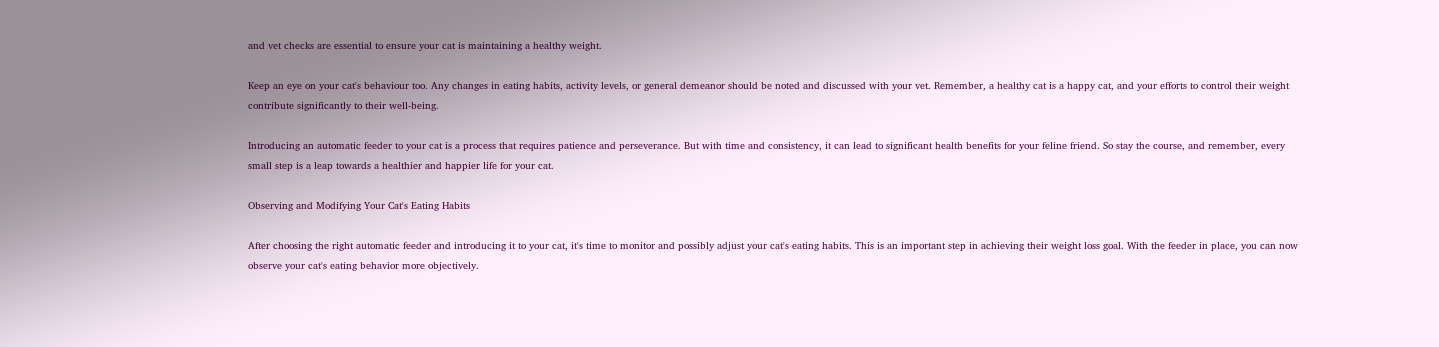and vet checks are essential to ensure your cat is maintaining a healthy weight.

Keep an eye on your cat's behaviour too. Any changes in eating habits, activity levels, or general demeanor should be noted and discussed with your vet. Remember, a healthy cat is a happy cat, and your efforts to control their weight contribute significantly to their well-being.

Introducing an automatic feeder to your cat is a process that requires patience and perseverance. But with time and consistency, it can lead to significant health benefits for your feline friend. So stay the course, and remember, every small step is a leap towards a healthier and happier life for your cat.

Observing and Modifying Your Cat's Eating Habits

After choosing the right automatic feeder and introducing it to your cat, it's time to monitor and possibly adjust your cat's eating habits. This is an important step in achieving their weight loss goal. With the feeder in place, you can now observe your cat's eating behavior more objectively.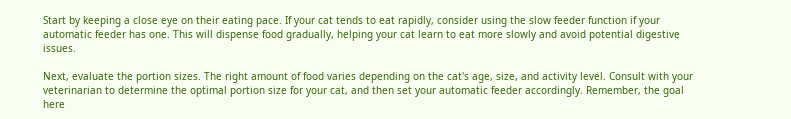Start by keeping a close eye on their eating pace. If your cat tends to eat rapidly, consider using the slow feeder function if your automatic feeder has one. This will dispense food gradually, helping your cat learn to eat more slowly and avoid potential digestive issues.

Next, evaluate the portion sizes. The right amount of food varies depending on the cat's age, size, and activity level. Consult with your veterinarian to determine the optimal portion size for your cat, and then set your automatic feeder accordingly. Remember, the goal here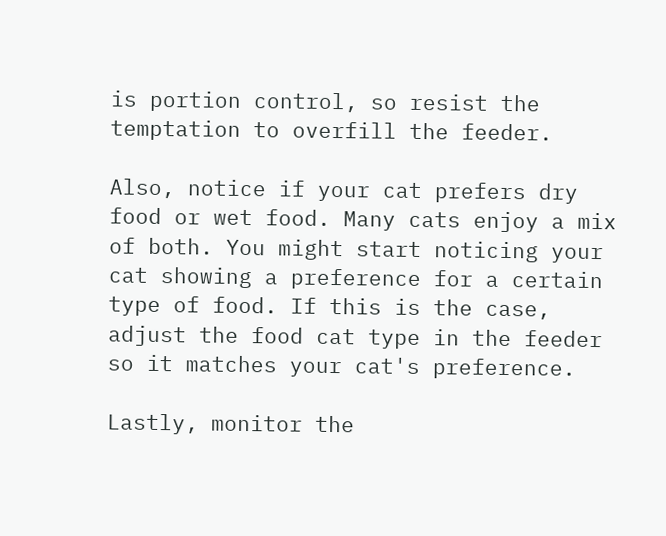is portion control, so resist the temptation to overfill the feeder.

Also, notice if your cat prefers dry food or wet food. Many cats enjoy a mix of both. You might start noticing your cat showing a preference for a certain type of food. If this is the case, adjust the food cat type in the feeder so it matches your cat's preference.

Lastly, monitor the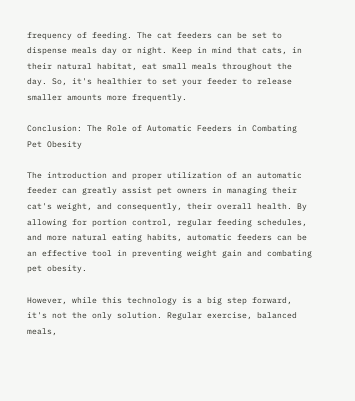frequency of feeding. The cat feeders can be set to dispense meals day or night. Keep in mind that cats, in their natural habitat, eat small meals throughout the day. So, it's healthier to set your feeder to release smaller amounts more frequently.

Conclusion: The Role of Automatic Feeders in Combating Pet Obesity

The introduction and proper utilization of an automatic feeder can greatly assist pet owners in managing their cat's weight, and consequently, their overall health. By allowing for portion control, regular feeding schedules, and more natural eating habits, automatic feeders can be an effective tool in preventing weight gain and combating pet obesity.

However, while this technology is a big step forward, it's not the only solution. Regular exercise, balanced meals,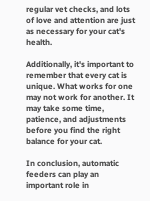regular vet checks, and lots of love and attention are just as necessary for your cat's health.

Additionally, it's important to remember that every cat is unique. What works for one may not work for another. It may take some time, patience, and adjustments before you find the right balance for your cat.

In conclusion, automatic feeders can play an important role in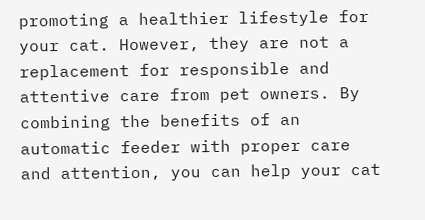promoting a healthier lifestyle for your cat. However, they are not a replacement for responsible and attentive care from pet owners. By combining the benefits of an automatic feeder with proper care and attention, you can help your cat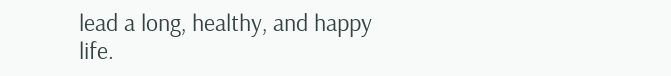lead a long, healthy, and happy life.